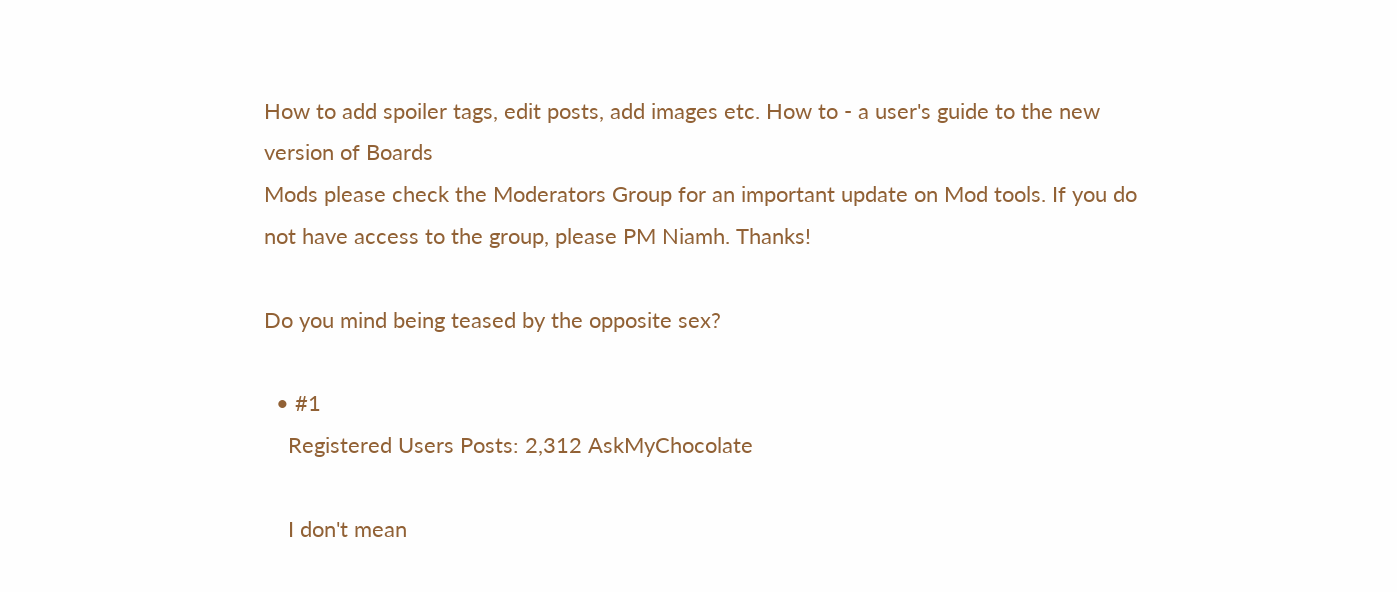How to add spoiler tags, edit posts, add images etc. How to - a user's guide to the new version of Boards
Mods please check the Moderators Group for an important update on Mod tools. If you do not have access to the group, please PM Niamh. Thanks!

Do you mind being teased by the opposite sex?

  • #1
    Registered Users Posts: 2,312 AskMyChocolate

    I don't mean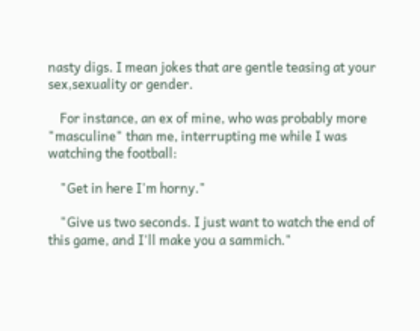nasty digs. I mean jokes that are gentle teasing at your sex,sexuality or gender.

    For instance, an ex of mine, who was probably more "masculine" than me, interrupting me while I was watching the football:

    "Get in here I'm horny."

    "Give us two seconds. I just want to watch the end of this game, and I'll make you a sammich."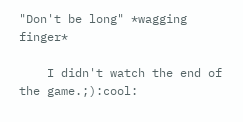"Don't be long" *wagging finger*

    I didn't watch the end of the game.;):cool: